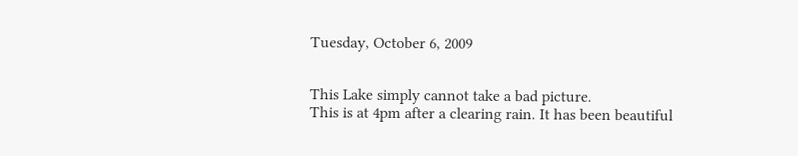Tuesday, October 6, 2009


This Lake simply cannot take a bad picture.
This is at 4pm after a clearing rain. It has been beautiful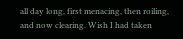all day long, first menacing, then roiling, and now clearing. Wish I had taken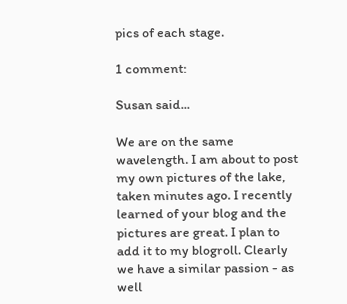pics of each stage.

1 comment:

Susan said...

We are on the same wavelength. I am about to post my own pictures of the lake, taken minutes ago. I recently learned of your blog and the pictures are great. I plan to add it to my blogroll. Clearly we have a similar passion - as well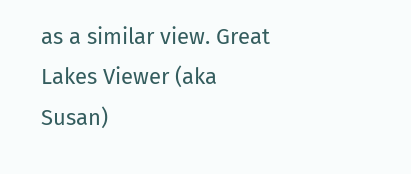as a similar view. Great Lakes Viewer (aka Susan)